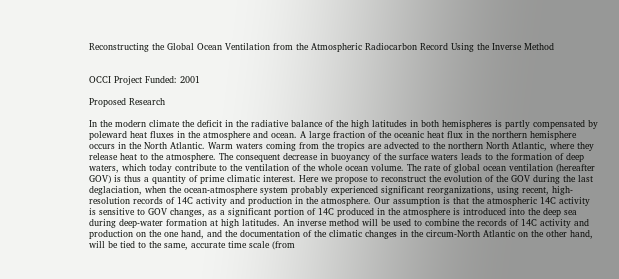Reconstructing the Global Ocean Ventilation from the Atmospheric Radiocarbon Record Using the Inverse Method


OCCI Project Funded: 2001

Proposed Research

In the modern climate the deficit in the radiative balance of the high latitudes in both hemispheres is partly compensated by poleward heat fluxes in the atmosphere and ocean. A large fraction of the oceanic heat flux in the northern hemisphere occurs in the North Atlantic. Warm waters coming from the tropics are advected to the northern North Atlantic, where they release heat to the atmosphere. The consequent decrease in buoyancy of the surface waters leads to the formation of deep waters, which today contribute to the ventilation of the whole ocean volume. The rate of global ocean ventilation (hereafter GOV) is thus a quantity of prime climatic interest. Here we propose to reconstruct the evolution of the GOV during the last deglaciation, when the ocean-atmosphere system probably experienced significant reorganizations, using recent, high-resolution records of 14C activity and production in the atmosphere. Our assumption is that the atmospheric 14C activity is sensitive to GOV changes, as a significant portion of 14C produced in the atmosphere is introduced into the deep sea during deep-water formation at high latitudes. An inverse method will be used to combine the records of 14C activity and production on the one hand, and the documentation of the climatic changes in the circum-North Atlantic on the other hand, will be tied to the same, accurate time scale (from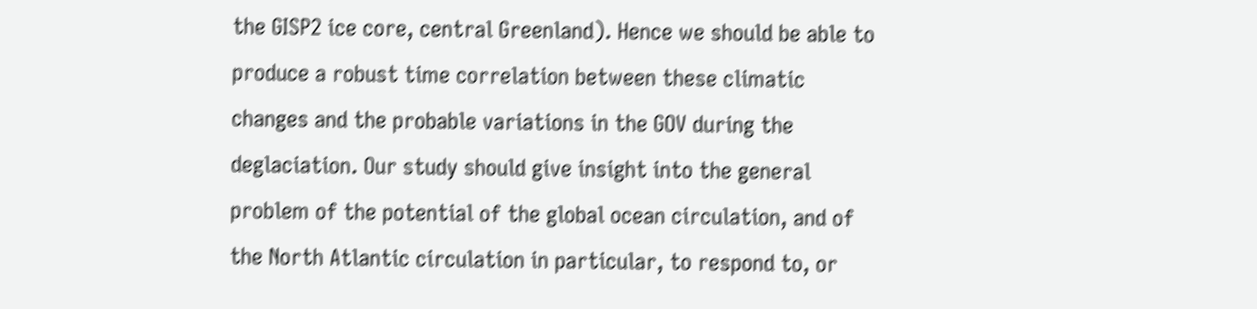the GISP2 ice core, central Greenland). Hence we should be able to produce a robust time correlation between these climatic changes and the probable variations in the GOV during the deglaciation. Our study should give insight into the general problem of the potential of the global ocean circulation, and of the North Atlantic circulation in particular, to respond to, or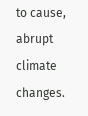to cause, abrupt climate changes.